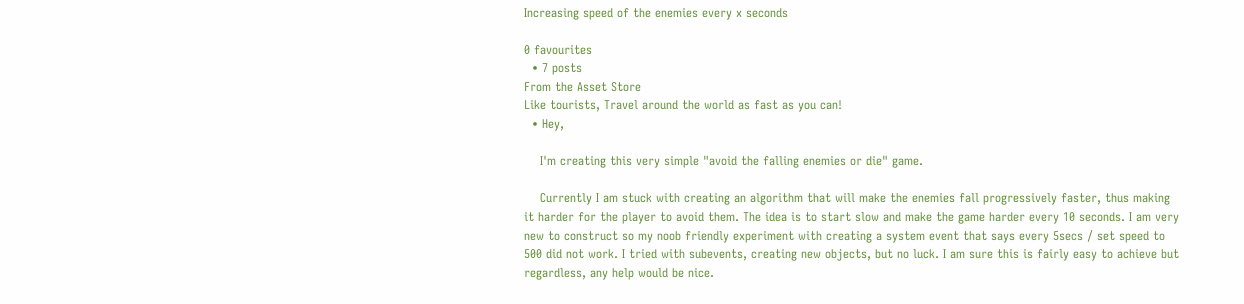Increasing speed of the enemies every x seconds

0 favourites
  • 7 posts
From the Asset Store
Like tourists, Travel around the world as fast as you can!
  • Hey,

    I'm creating this very simple "avoid the falling enemies or die" game.

    Currently I am stuck with creating an algorithm that will make the enemies fall progressively faster, thus making it harder for the player to avoid them. The idea is to start slow and make the game harder every 10 seconds. I am very new to construct so my noob friendly experiment with creating a system event that says every 5secs / set speed to 500 did not work. I tried with subevents, creating new objects, but no luck. I am sure this is fairly easy to achieve but regardless, any help would be nice.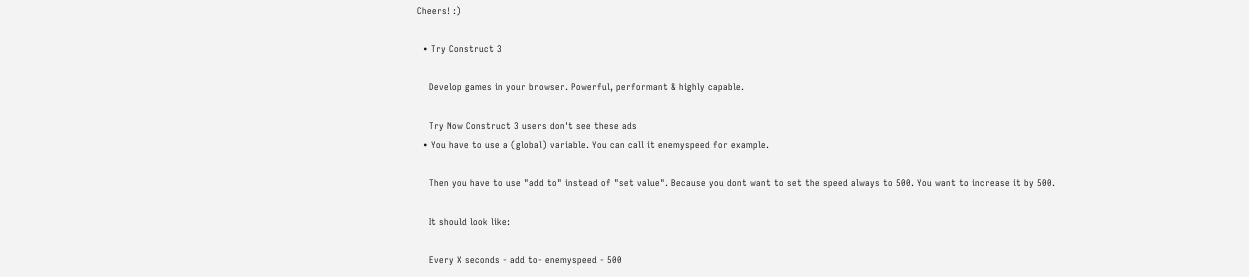Cheers! :)

  • Try Construct 3

    Develop games in your browser. Powerful, performant & highly capable.

    Try Now Construct 3 users don't see these ads
  • You have to use a (global) variable. You can call it enemyspeed for example.

    Then you have to use "add to" instead of "set value". Because you dont want to set the speed always to 500. You want to increase it by 500.

    It should look like:

    Every X seconds - add to- enemyspeed - 500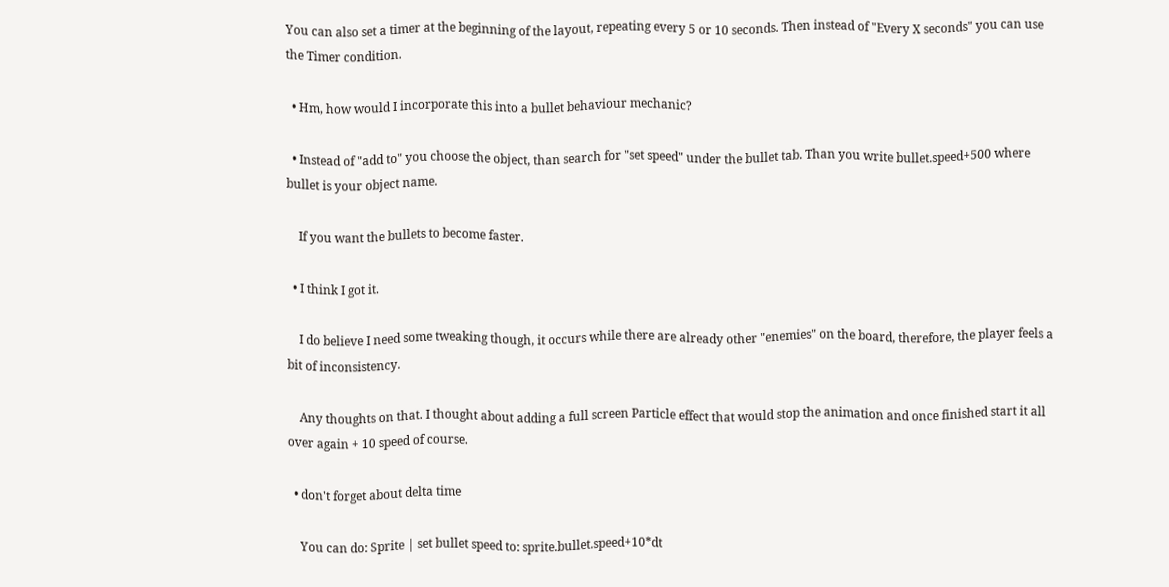You can also set a timer at the beginning of the layout, repeating every 5 or 10 seconds. Then instead of "Every X seconds" you can use the Timer condition.

  • Hm, how would I incorporate this into a bullet behaviour mechanic?

  • Instead of "add to" you choose the object, than search for "set speed" under the bullet tab. Than you write bullet.speed+500 where bullet is your object name.

    If you want the bullets to become faster.

  • I think I got it.

    I do believe I need some tweaking though, it occurs while there are already other "enemies" on the board, therefore, the player feels a bit of inconsistency.

    Any thoughts on that. I thought about adding a full screen Particle effect that would stop the animation and once finished start it all over again + 10 speed of course.

  • don't forget about delta time

    You can do: Sprite | set bullet speed to: sprite.bullet.speed+10*dt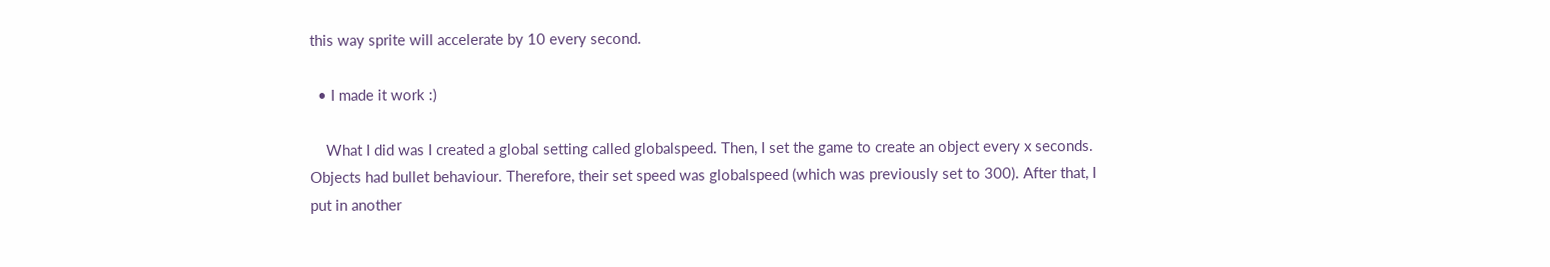this way sprite will accelerate by 10 every second.

  • I made it work :)

    What I did was I created a global setting called globalspeed. Then, I set the game to create an object every x seconds. Objects had bullet behaviour. Therefore, their set speed was globalspeed (which was previously set to 300). After that, I put in another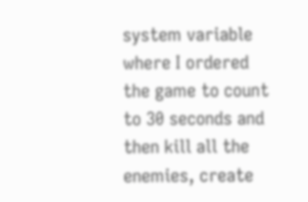system variable where I ordered the game to count to 30 seconds and then kill all the enemies, create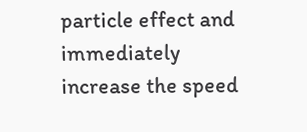particle effect and immediately increase the speed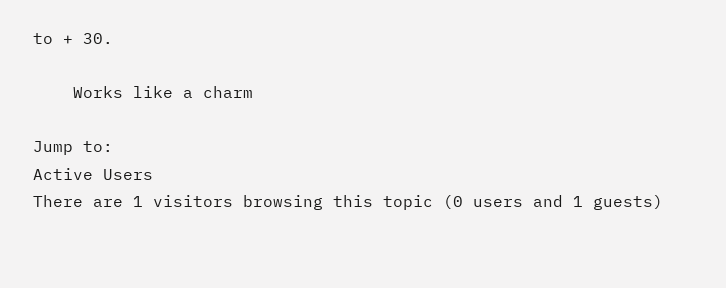to + 30.

    Works like a charm

Jump to:
Active Users
There are 1 visitors browsing this topic (0 users and 1 guests)